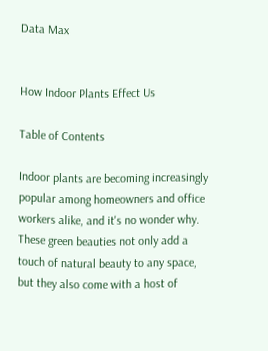Data Max


How Indoor Plants Effect Us

Table of Contents

Indoor plants are becoming increasingly popular among homeowners and office workers alike, and it's no wonder why. These green beauties not only add a touch of natural beauty to any space, but they also come with a host of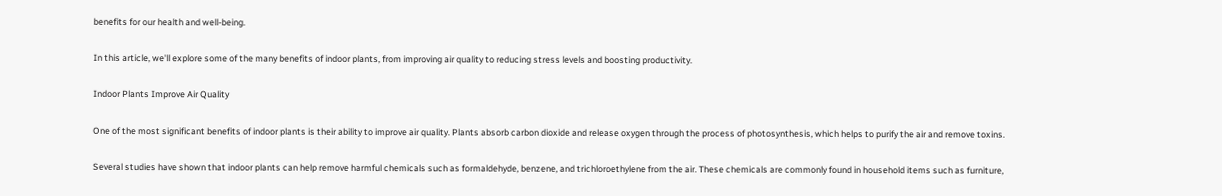benefits for our health and well-being.

In this article, we'll explore some of the many benefits of indoor plants, from improving air quality to reducing stress levels and boosting productivity.

Indoor Plants Improve Air Quality

One of the most significant benefits of indoor plants is their ability to improve air quality. Plants absorb carbon dioxide and release oxygen through the process of photosynthesis, which helps to purify the air and remove toxins.

Several studies have shown that indoor plants can help remove harmful chemicals such as formaldehyde, benzene, and trichloroethylene from the air. These chemicals are commonly found in household items such as furniture,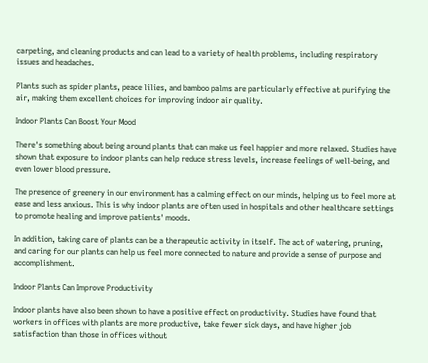carpeting, and cleaning products and can lead to a variety of health problems, including respiratory issues and headaches.

Plants such as spider plants, peace lilies, and bamboo palms are particularly effective at purifying the air, making them excellent choices for improving indoor air quality.

Indoor Plants Can Boost Your Mood

There's something about being around plants that can make us feel happier and more relaxed. Studies have shown that exposure to indoor plants can help reduce stress levels, increase feelings of well-being, and even lower blood pressure.

The presence of greenery in our environment has a calming effect on our minds, helping us to feel more at ease and less anxious. This is why indoor plants are often used in hospitals and other healthcare settings to promote healing and improve patients' moods.

In addition, taking care of plants can be a therapeutic activity in itself. The act of watering, pruning, and caring for our plants can help us feel more connected to nature and provide a sense of purpose and accomplishment.

Indoor Plants Can Improve Productivity

Indoor plants have also been shown to have a positive effect on productivity. Studies have found that workers in offices with plants are more productive, take fewer sick days, and have higher job satisfaction than those in offices without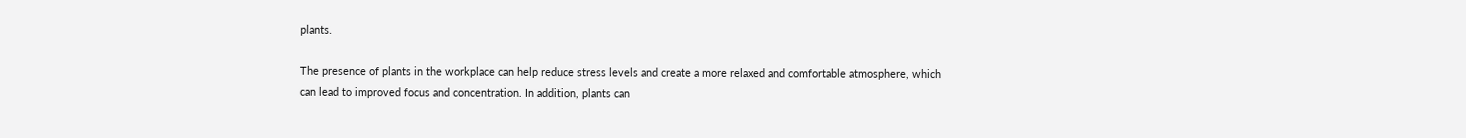plants.

The presence of plants in the workplace can help reduce stress levels and create a more relaxed and comfortable atmosphere, which can lead to improved focus and concentration. In addition, plants can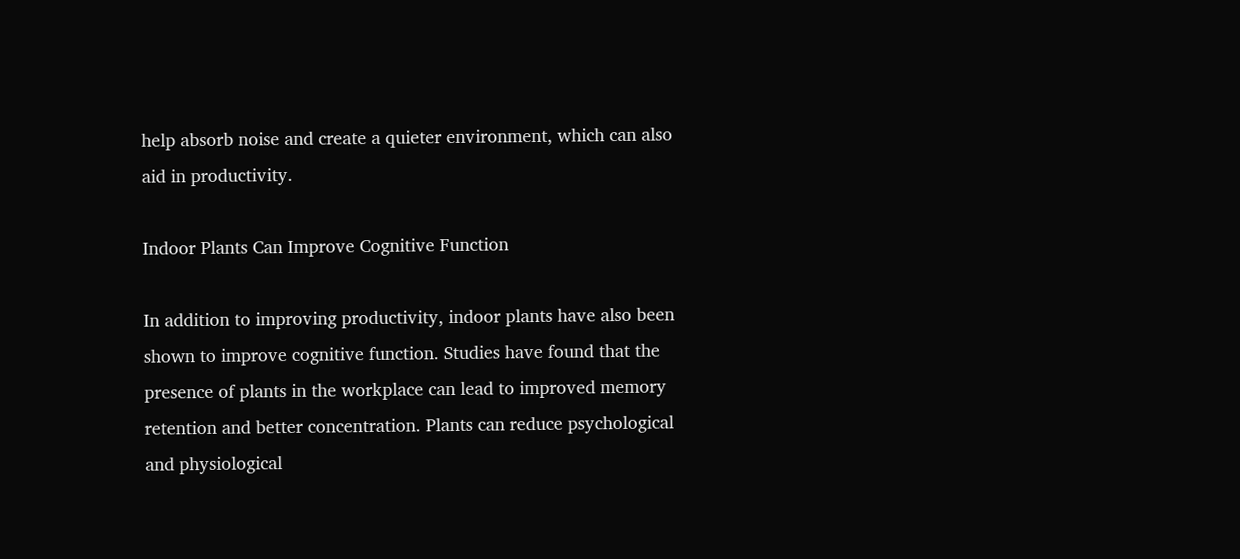help absorb noise and create a quieter environment, which can also aid in productivity.

Indoor Plants Can Improve Cognitive Function

In addition to improving productivity, indoor plants have also been shown to improve cognitive function. Studies have found that the presence of plants in the workplace can lead to improved memory retention and better concentration. Plants can reduce psychological and physiological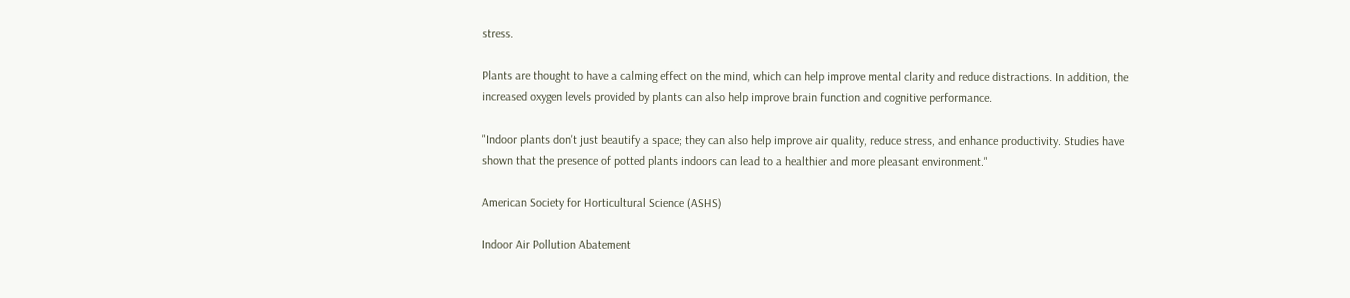stress.

Plants are thought to have a calming effect on the mind, which can help improve mental clarity and reduce distractions. In addition, the increased oxygen levels provided by plants can also help improve brain function and cognitive performance.

"Indoor plants don't just beautify a space; they can also help improve air quality, reduce stress, and enhance productivity. Studies have shown that the presence of potted plants indoors can lead to a healthier and more pleasant environment."

American Society for Horticultural Science (ASHS)

Indoor Air Pollution Abatement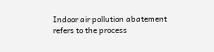Indoor air pollution abatement refers to the process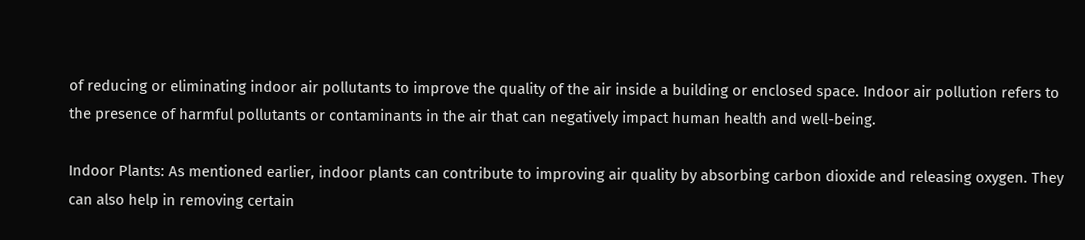of reducing or eliminating indoor air pollutants to improve the quality of the air inside a building or enclosed space. Indoor air pollution refers to the presence of harmful pollutants or contaminants in the air that can negatively impact human health and well-being.

Indoor Plants: As mentioned earlier, indoor plants can contribute to improving air quality by absorbing carbon dioxide and releasing oxygen. They can also help in removing certain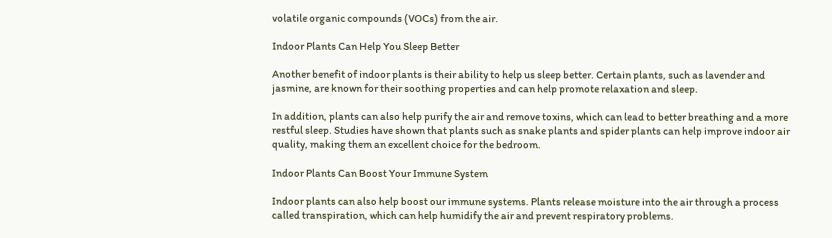volatile organic compounds (VOCs) from the air.

Indoor Plants Can Help You Sleep Better

Another benefit of indoor plants is their ability to help us sleep better. Certain plants, such as lavender and jasmine, are known for their soothing properties and can help promote relaxation and sleep.

In addition, plants can also help purify the air and remove toxins, which can lead to better breathing and a more restful sleep. Studies have shown that plants such as snake plants and spider plants can help improve indoor air quality, making them an excellent choice for the bedroom.

Indoor Plants Can Boost Your Immune System

Indoor plants can also help boost our immune systems. Plants release moisture into the air through a process called transpiration, which can help humidify the air and prevent respiratory problems.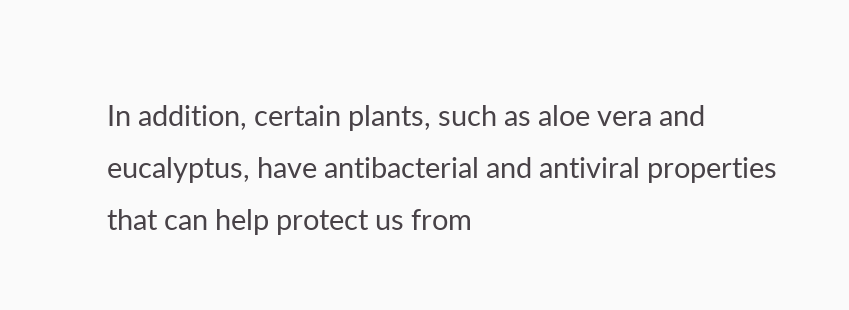In addition, certain plants, such as aloe vera and eucalyptus, have antibacterial and antiviral properties that can help protect us from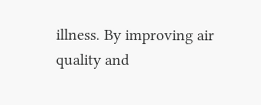illness. By improving air quality and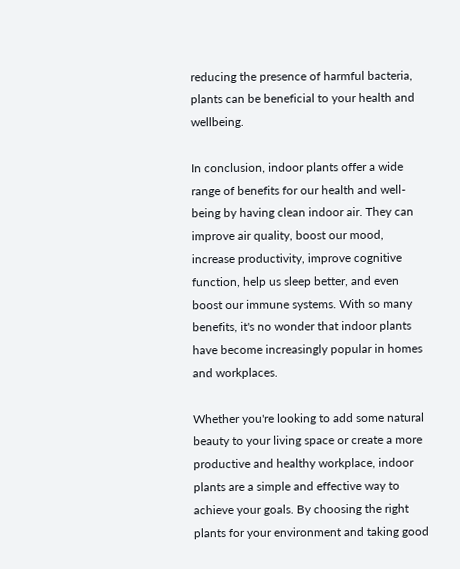reducing the presence of harmful bacteria, plants can be beneficial to your health and wellbeing.

In conclusion, indoor plants offer a wide range of benefits for our health and well-being by having clean indoor air. They can improve air quality, boost our mood, increase productivity, improve cognitive function, help us sleep better, and even boost our immune systems. With so many benefits, it's no wonder that indoor plants have become increasingly popular in homes and workplaces.

Whether you're looking to add some natural beauty to your living space or create a more productive and healthy workplace, indoor plants are a simple and effective way to achieve your goals. By choosing the right plants for your environment and taking good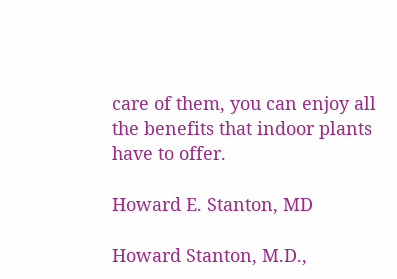care of them, you can enjoy all the benefits that indoor plants have to offer.

Howard E. Stanton, MD

Howard Stanton, M.D.,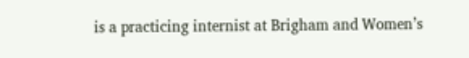is a practicing internist at Brigham and Women’s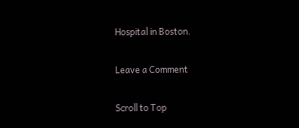Hospital in Boston.

Leave a Comment

Scroll to Top